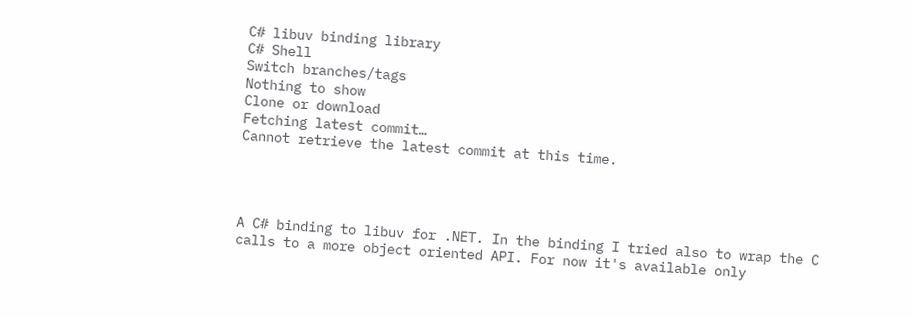C# libuv binding library
C# Shell
Switch branches/tags
Nothing to show
Clone or download
Fetching latest commit…
Cannot retrieve the latest commit at this time.




A C# binding to libuv for .NET. In the binding I tried also to wrap the C calls to a more object oriented API. For now it's available only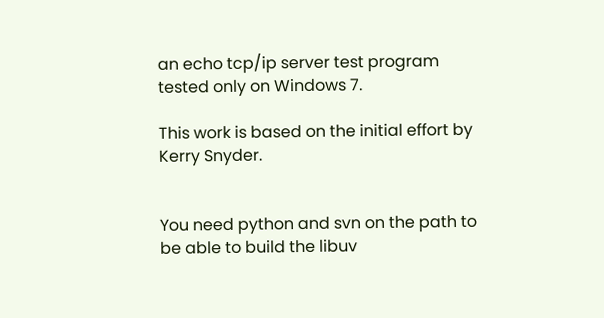an echo tcp/ip server test program tested only on Windows 7.

This work is based on the initial effort by Kerry Snyder.


You need python and svn on the path to be able to build the libuv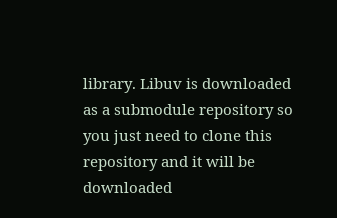library. Libuv is downloaded as a submodule repository so you just need to clone this repository and it will be downloaded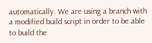automatically. We are using a branch with a modified build script in order to be able to build the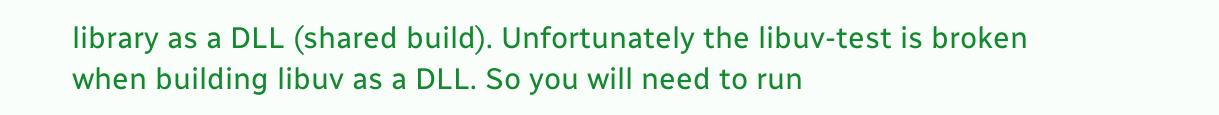library as a DLL (shared build). Unfortunately the libuv-test is broken when building libuv as a DLL. So you will need to run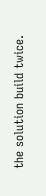the solution build twice.